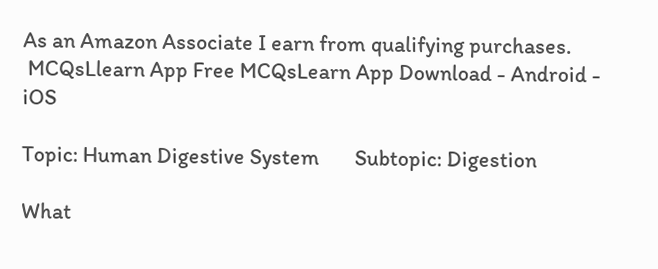As an Amazon Associate I earn from qualifying purchases.
 MCQsLlearn App Free MCQsLearn App Download - Android - iOS

Topic: Human Digestive System       Subtopic: Digestion

What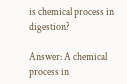is chemical process in digestion?

Answer: A chemical process in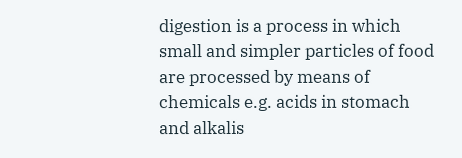digestion is a process in which small and simpler particles of food are processed by means of chemicals e.g. acids in stomach and alkalis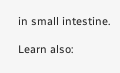in small intestine.

Learn also: